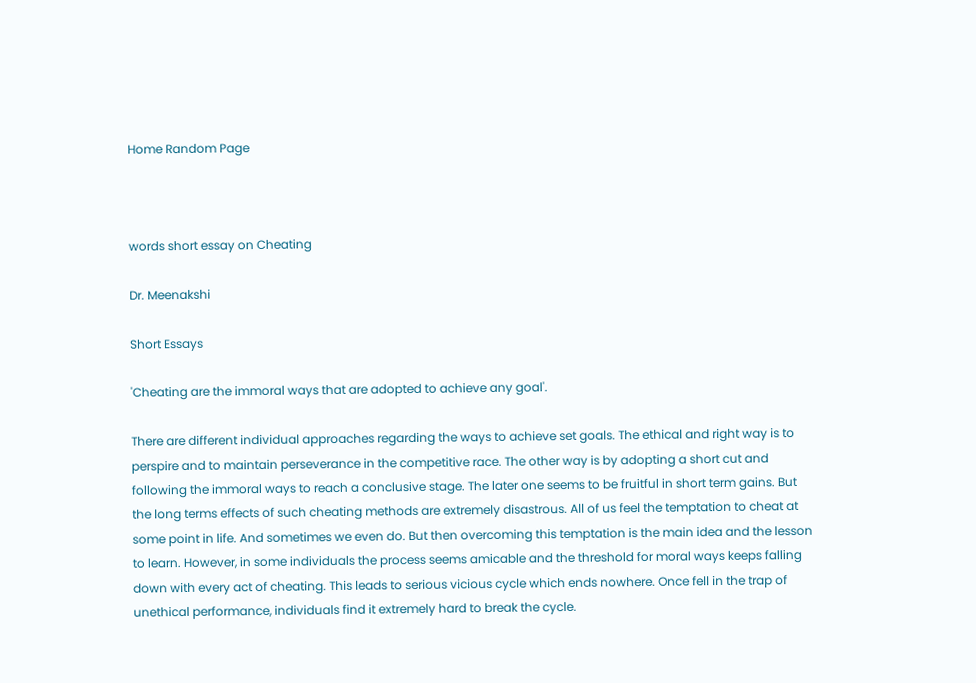Home Random Page



words short essay on Cheating

Dr. Meenakshi

Short Essays

'Cheating are the immoral ways that are adopted to achieve any goal'.

There are different individual approaches regarding the ways to achieve set goals. The ethical and right way is to perspire and to maintain perseverance in the competitive race. The other way is by adopting a short cut and following the immoral ways to reach a conclusive stage. The later one seems to be fruitful in short term gains. But the long terms effects of such cheating methods are extremely disastrous. All of us feel the temptation to cheat at some point in life. And sometimes we even do. But then overcoming this temptation is the main idea and the lesson to learn. However, in some individuals the process seems amicable and the threshold for moral ways keeps falling down with every act of cheating. This leads to serious vicious cycle which ends nowhere. Once fell in the trap of unethical performance, individuals find it extremely hard to break the cycle.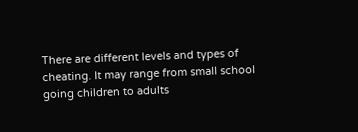There are different levels and types of cheating. It may range from small school going children to adults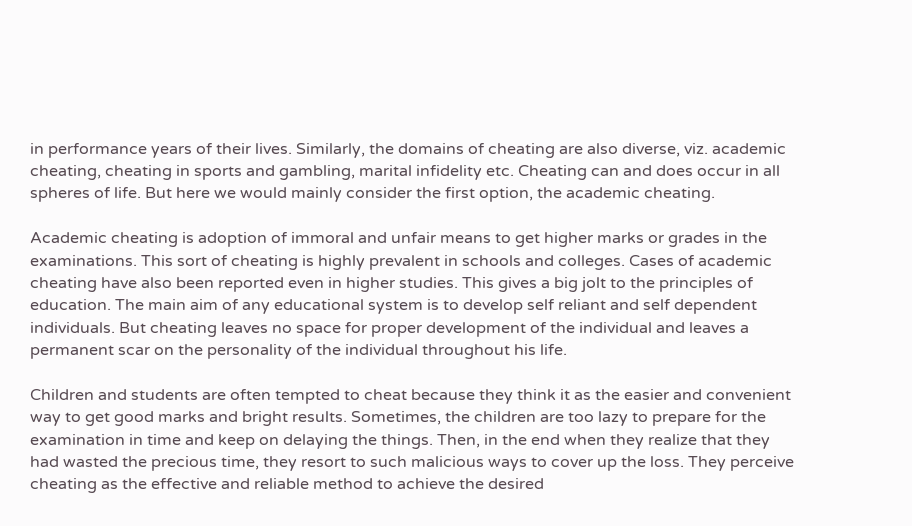in performance years of their lives. Similarly, the domains of cheating are also diverse, viz. academic cheating, cheating in sports and gambling, marital infidelity etc. Cheating can and does occur in all spheres of life. But here we would mainly consider the first option, the academic cheating.

Academic cheating is adoption of immoral and unfair means to get higher marks or grades in the examinations. This sort of cheating is highly prevalent in schools and colleges. Cases of academic cheating have also been reported even in higher studies. This gives a big jolt to the principles of education. The main aim of any educational system is to develop self reliant and self dependent individuals. But cheating leaves no space for proper development of the individual and leaves a permanent scar on the personality of the individual throughout his life.

Children and students are often tempted to cheat because they think it as the easier and convenient way to get good marks and bright results. Sometimes, the children are too lazy to prepare for the examination in time and keep on delaying the things. Then, in the end when they realize that they had wasted the precious time, they resort to such malicious ways to cover up the loss. They perceive cheating as the effective and reliable method to achieve the desired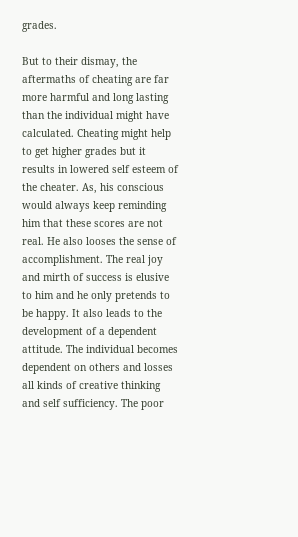grades.

But to their dismay, the aftermaths of cheating are far more harmful and long lasting than the individual might have calculated. Cheating might help to get higher grades but it results in lowered self esteem of the cheater. As, his conscious would always keep reminding him that these scores are not real. He also looses the sense of accomplishment. The real joy and mirth of success is elusive to him and he only pretends to be happy. It also leads to the development of a dependent attitude. The individual becomes dependent on others and losses all kinds of creative thinking and self sufficiency. The poor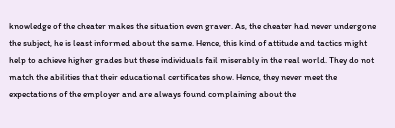knowledge of the cheater makes the situation even graver. As, the cheater had never undergone the subject, he is least informed about the same. Hence, this kind of attitude and tactics might help to achieve higher grades but these individuals fail miserably in the real world. They do not match the abilities that their educational certificates show. Hence, they never meet the expectations of the employer and are always found complaining about the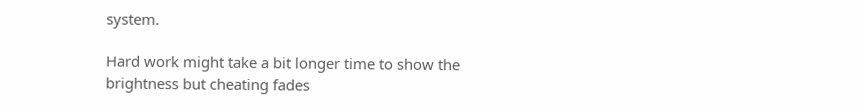system.

Hard work might take a bit longer time to show the brightness but cheating fades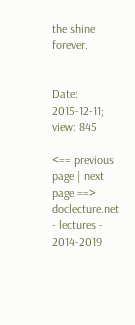the shine forever.


Date: 2015-12-11; view: 845

<== previous page | next page ==>
doclecture.net - lectures - 2014-2019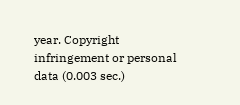year. Copyright infringement or personal data (0.003 sec.)